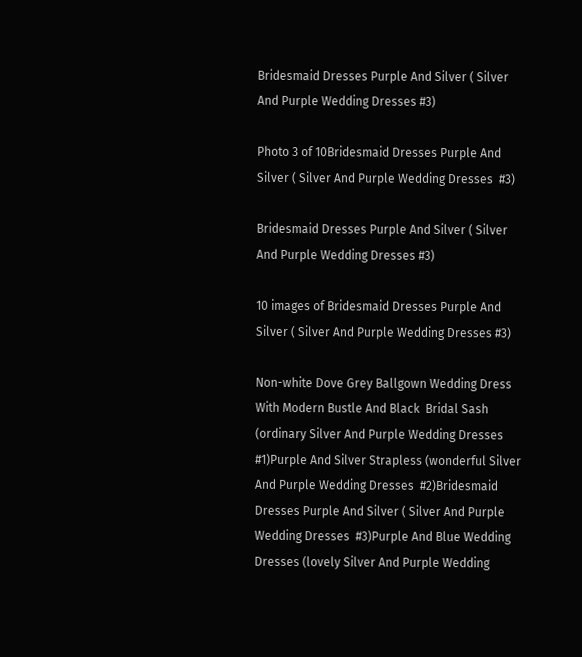Bridesmaid Dresses Purple And Silver ( Silver And Purple Wedding Dresses #3)

Photo 3 of 10Bridesmaid Dresses Purple And Silver ( Silver And Purple Wedding Dresses  #3)

Bridesmaid Dresses Purple And Silver ( Silver And Purple Wedding Dresses #3)

10 images of Bridesmaid Dresses Purple And Silver ( Silver And Purple Wedding Dresses #3)

Non-white Dove Grey Ballgown Wedding Dress With Modern Bustle And Black  Bridal Sash (ordinary Silver And Purple Wedding Dresses  #1)Purple And Silver Strapless (wonderful Silver And Purple Wedding Dresses  #2)Bridesmaid Dresses Purple And Silver ( Silver And Purple Wedding Dresses  #3)Purple And Blue Wedding Dresses (lovely Silver And Purple Wedding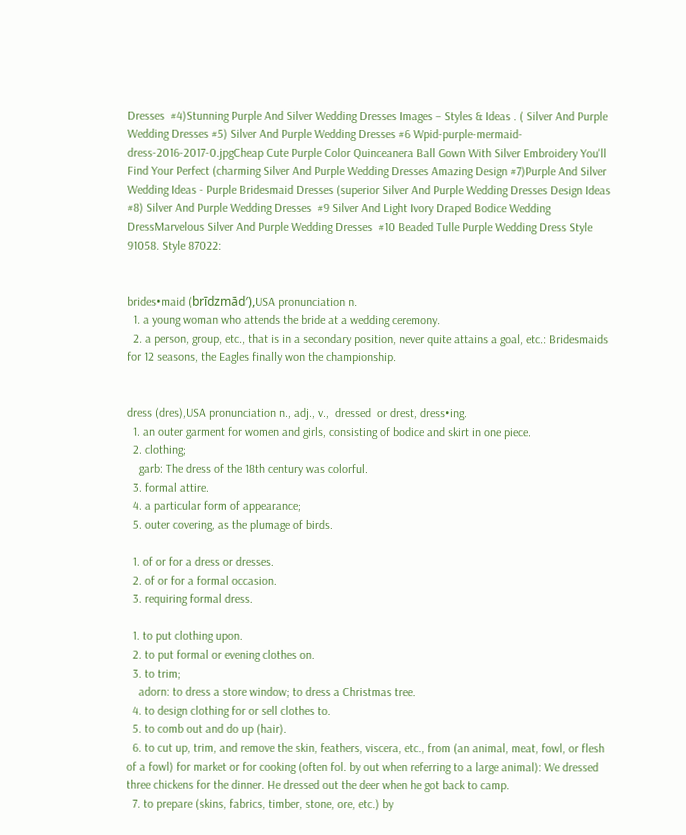Dresses  #4)Stunning Purple And Silver Wedding Dresses Images – Styles & Ideas . ( Silver And Purple Wedding Dresses #5) Silver And Purple Wedding Dresses #6 Wpid-purple-mermaid-dress-2016-2017-0.jpgCheap Cute Purple Color Quinceanera Ball Gown With Silver Embroidery You'll  Find Your Perfect (charming Silver And Purple Wedding Dresses Amazing Design #7)Purple And Silver Wedding Ideas - Purple Bridesmaid Dresses (superior Silver And Purple Wedding Dresses Design Ideas #8) Silver And Purple Wedding Dresses  #9 Silver And Light Ivory Draped Bodice Wedding DressMarvelous Silver And Purple Wedding Dresses  #10 Beaded Tulle Purple Wedding Dress Style 91058. Style 87022:


brides•maid (brīdzmād′),USA pronunciation n.
  1. a young woman who attends the bride at a wedding ceremony.
  2. a person, group, etc., that is in a secondary position, never quite attains a goal, etc.: Bridesmaids for 12 seasons, the Eagles finally won the championship.


dress (dres),USA pronunciation n., adj., v.,  dressed  or drest, dress•ing.
  1. an outer garment for women and girls, consisting of bodice and skirt in one piece.
  2. clothing;
    garb: The dress of the 18th century was colorful.
  3. formal attire.
  4. a particular form of appearance;
  5. outer covering, as the plumage of birds.

  1. of or for a dress or dresses.
  2. of or for a formal occasion.
  3. requiring formal dress.

  1. to put clothing upon.
  2. to put formal or evening clothes on.
  3. to trim;
    adorn: to dress a store window; to dress a Christmas tree.
  4. to design clothing for or sell clothes to.
  5. to comb out and do up (hair).
  6. to cut up, trim, and remove the skin, feathers, viscera, etc., from (an animal, meat, fowl, or flesh of a fowl) for market or for cooking (often fol. by out when referring to a large animal): We dressed three chickens for the dinner. He dressed out the deer when he got back to camp.
  7. to prepare (skins, fabrics, timber, stone, ore, etc.) by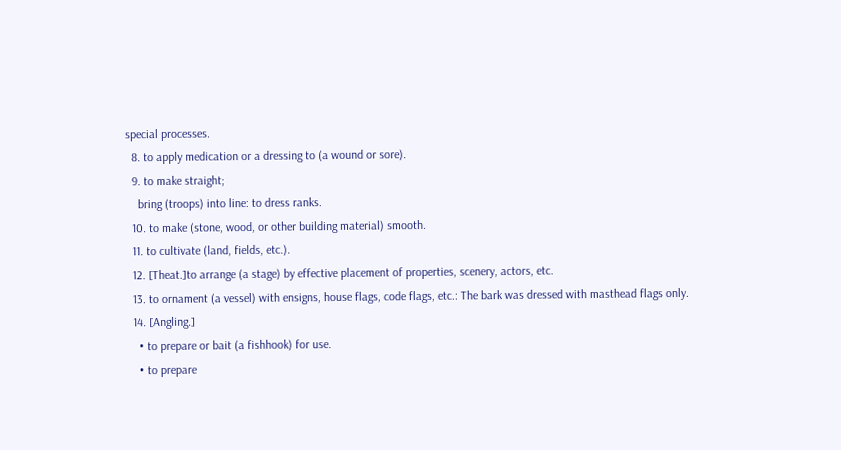special processes.
  8. to apply medication or a dressing to (a wound or sore).
  9. to make straight;
    bring (troops) into line: to dress ranks.
  10. to make (stone, wood, or other building material) smooth.
  11. to cultivate (land, fields, etc.).
  12. [Theat.]to arrange (a stage) by effective placement of properties, scenery, actors, etc.
  13. to ornament (a vessel) with ensigns, house flags, code flags, etc.: The bark was dressed with masthead flags only.
  14. [Angling.]
    • to prepare or bait (a fishhook) for use.
    • to prepare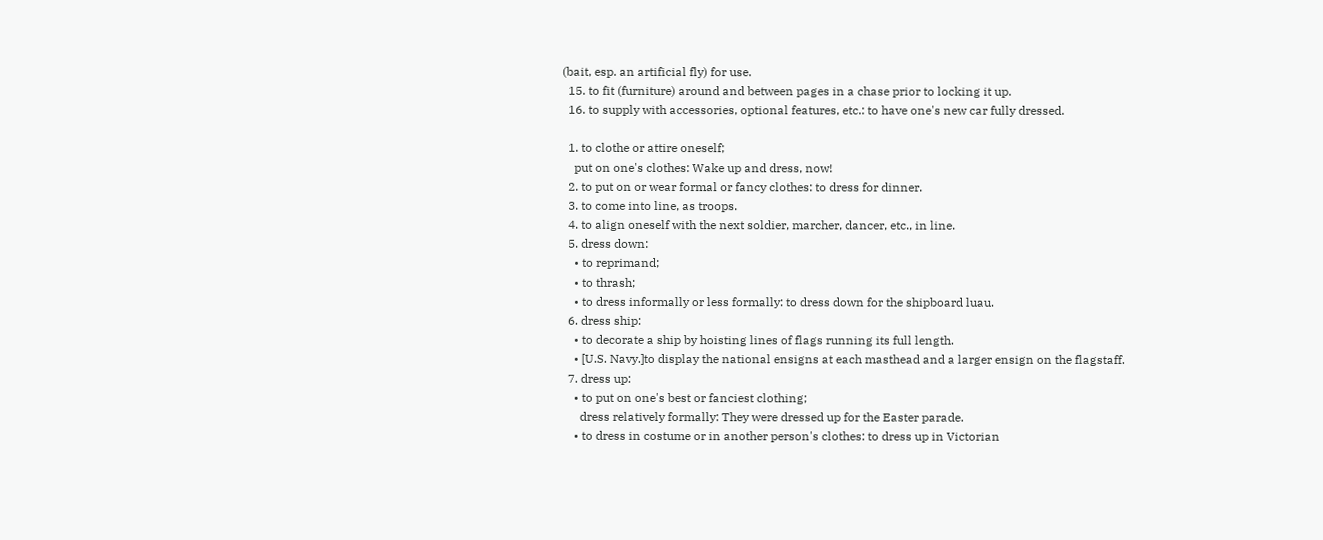(bait, esp. an artificial fly) for use.
  15. to fit (furniture) around and between pages in a chase prior to locking it up.
  16. to supply with accessories, optional features, etc.: to have one's new car fully dressed.

  1. to clothe or attire oneself;
    put on one's clothes: Wake up and dress, now!
  2. to put on or wear formal or fancy clothes: to dress for dinner.
  3. to come into line, as troops.
  4. to align oneself with the next soldier, marcher, dancer, etc., in line.
  5. dress down:
    • to reprimand;
    • to thrash;
    • to dress informally or less formally: to dress down for the shipboard luau.
  6. dress ship:
    • to decorate a ship by hoisting lines of flags running its full length.
    • [U.S. Navy.]to display the national ensigns at each masthead and a larger ensign on the flagstaff.
  7. dress up:
    • to put on one's best or fanciest clothing;
      dress relatively formally: They were dressed up for the Easter parade.
    • to dress in costume or in another person's clothes: to dress up in Victorian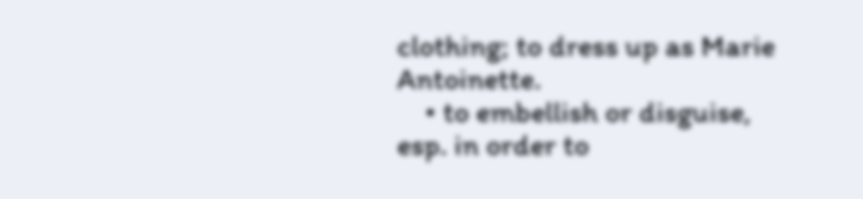clothing; to dress up as Marie Antoinette.
    • to embellish or disguise, esp. in order to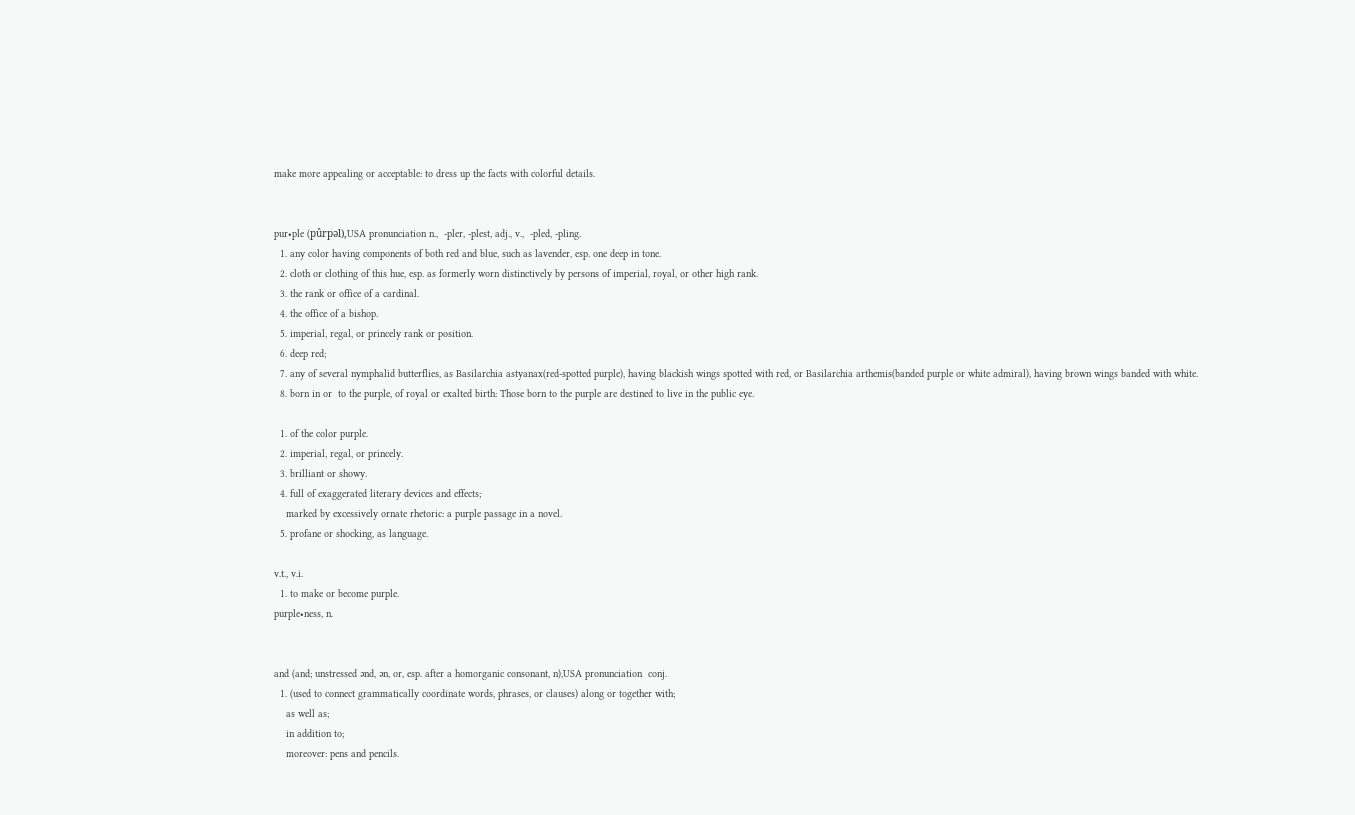make more appealing or acceptable: to dress up the facts with colorful details.


pur•ple (pûrpəl),USA pronunciation n.,  -pler, -plest, adj., v.,  -pled, -pling.
  1. any color having components of both red and blue, such as lavender, esp. one deep in tone.
  2. cloth or clothing of this hue, esp. as formerly worn distinctively by persons of imperial, royal, or other high rank.
  3. the rank or office of a cardinal.
  4. the office of a bishop.
  5. imperial, regal, or princely rank or position.
  6. deep red;
  7. any of several nymphalid butterflies, as Basilarchia astyanax(red-spotted purple), having blackish wings spotted with red, or Basilarchia arthemis(banded purple or white admiral), having brown wings banded with white.
  8. born in or  to the purple, of royal or exalted birth: Those born to the purple are destined to live in the public eye.

  1. of the color purple.
  2. imperial, regal, or princely.
  3. brilliant or showy.
  4. full of exaggerated literary devices and effects;
    marked by excessively ornate rhetoric: a purple passage in a novel.
  5. profane or shocking, as language.

v.t., v.i.
  1. to make or become purple.
purple•ness, n.


and (and; unstressed ənd, ən, or, esp. after a homorganic consonant, n),USA pronunciation  conj.
  1. (used to connect grammatically coordinate words, phrases, or clauses) along or together with;
    as well as;
    in addition to;
    moreover: pens and pencils.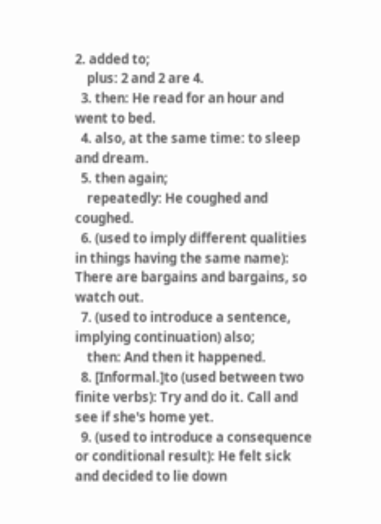2. added to;
    plus: 2 and 2 are 4.
  3. then: He read for an hour and went to bed.
  4. also, at the same time: to sleep and dream.
  5. then again;
    repeatedly: He coughed and coughed.
  6. (used to imply different qualities in things having the same name): There are bargains and bargains, so watch out.
  7. (used to introduce a sentence, implying continuation) also;
    then: And then it happened.
  8. [Informal.]to (used between two finite verbs): Try and do it. Call and see if she's home yet.
  9. (used to introduce a consequence or conditional result): He felt sick and decided to lie down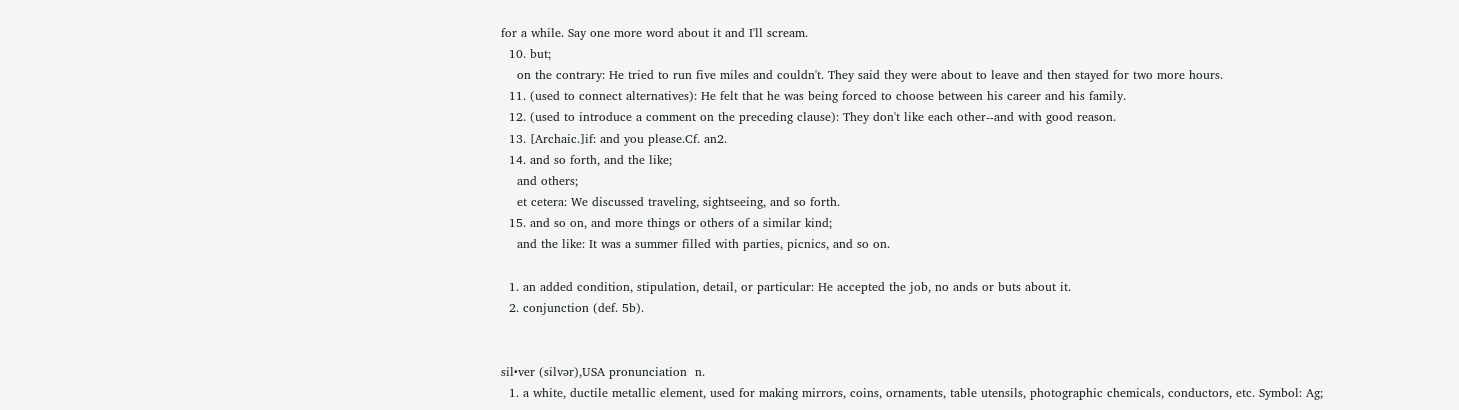for a while. Say one more word about it and I'll scream.
  10. but;
    on the contrary: He tried to run five miles and couldn't. They said they were about to leave and then stayed for two more hours.
  11. (used to connect alternatives): He felt that he was being forced to choose between his career and his family.
  12. (used to introduce a comment on the preceding clause): They don't like each other--and with good reason.
  13. [Archaic.]if: and you please.Cf. an2.
  14. and so forth, and the like;
    and others;
    et cetera: We discussed traveling, sightseeing, and so forth.
  15. and so on, and more things or others of a similar kind;
    and the like: It was a summer filled with parties, picnics, and so on.

  1. an added condition, stipulation, detail, or particular: He accepted the job, no ands or buts about it.
  2. conjunction (def. 5b).


sil•ver (silvər),USA pronunciation  n.
  1. a white, ductile metallic element, used for making mirrors, coins, ornaments, table utensils, photographic chemicals, conductors, etc. Symbol: Ag;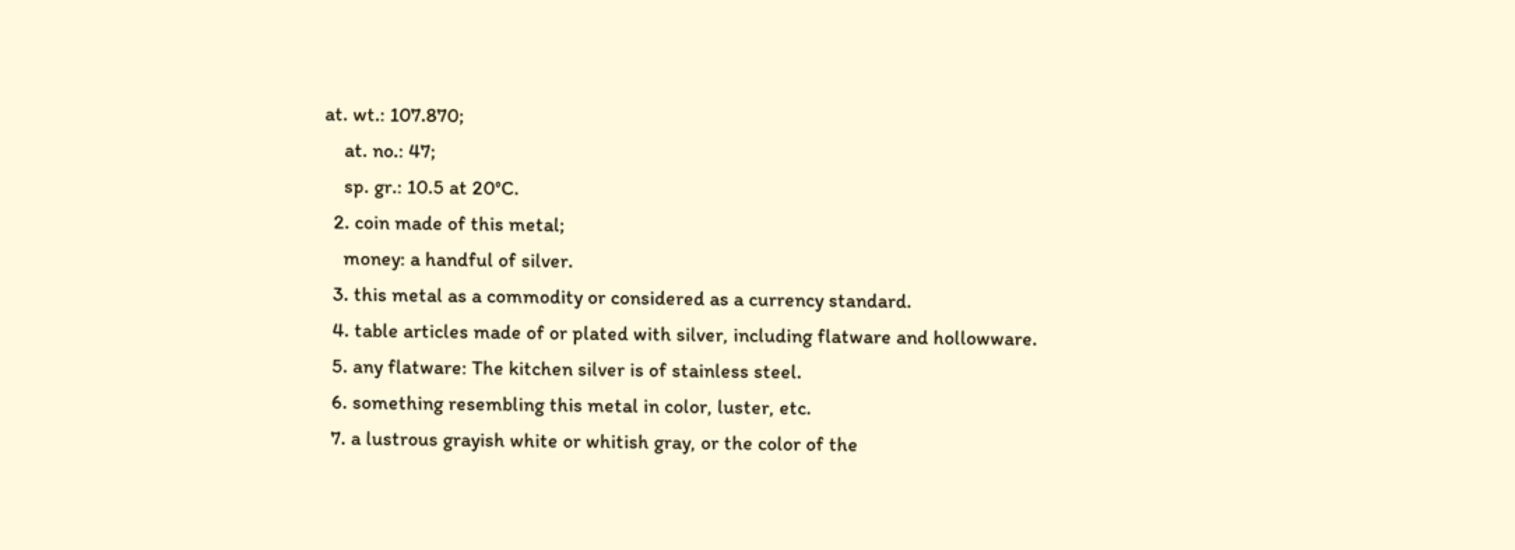at. wt.: 107.870;
    at. no.: 47;
    sp. gr.: 10.5 at 20°C.
  2. coin made of this metal;
    money: a handful of silver.
  3. this metal as a commodity or considered as a currency standard.
  4. table articles made of or plated with silver, including flatware and hollowware.
  5. any flatware: The kitchen silver is of stainless steel.
  6. something resembling this metal in color, luster, etc.
  7. a lustrous grayish white or whitish gray, or the color of the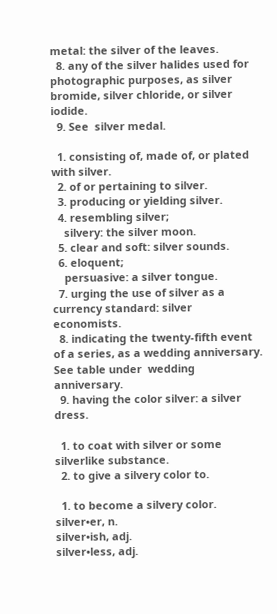metal: the silver of the leaves.
  8. any of the silver halides used for photographic purposes, as silver bromide, silver chloride, or silver iodide.
  9. See  silver medal.

  1. consisting of, made of, or plated with silver.
  2. of or pertaining to silver.
  3. producing or yielding silver.
  4. resembling silver;
    silvery: the silver moon.
  5. clear and soft: silver sounds.
  6. eloquent;
    persuasive: a silver tongue.
  7. urging the use of silver as a currency standard: silver economists.
  8. indicating the twenty-fifth event of a series, as a wedding anniversary. See table under  wedding anniversary.
  9. having the color silver: a silver dress.

  1. to coat with silver or some silverlike substance.
  2. to give a silvery color to.

  1. to become a silvery color.
silver•er, n.
silver•ish, adj.
silver•less, adj.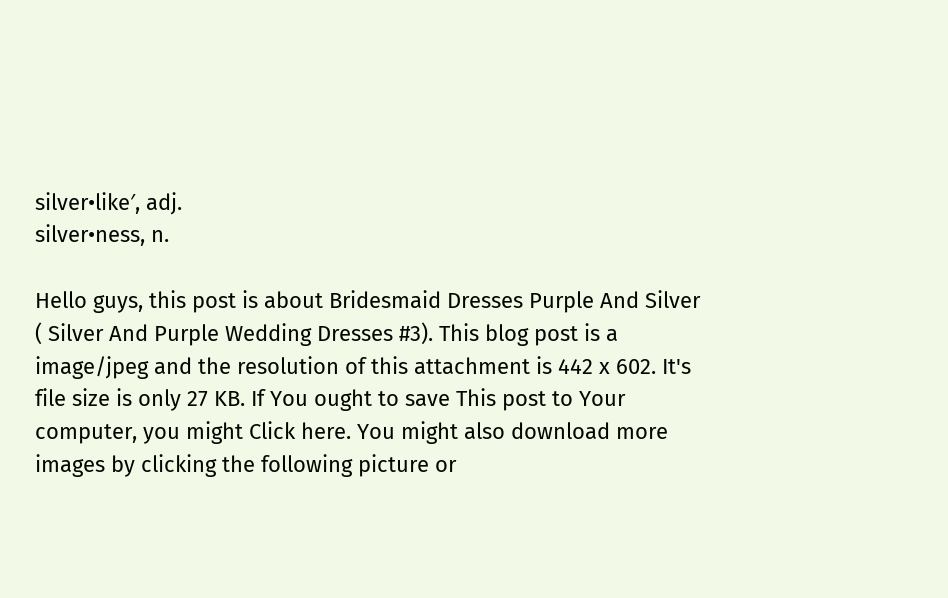silver•like′, adj.
silver•ness, n.

Hello guys, this post is about Bridesmaid Dresses Purple And Silver ( Silver And Purple Wedding Dresses #3). This blog post is a image/jpeg and the resolution of this attachment is 442 x 602. It's file size is only 27 KB. If You ought to save This post to Your computer, you might Click here. You might also download more images by clicking the following picture or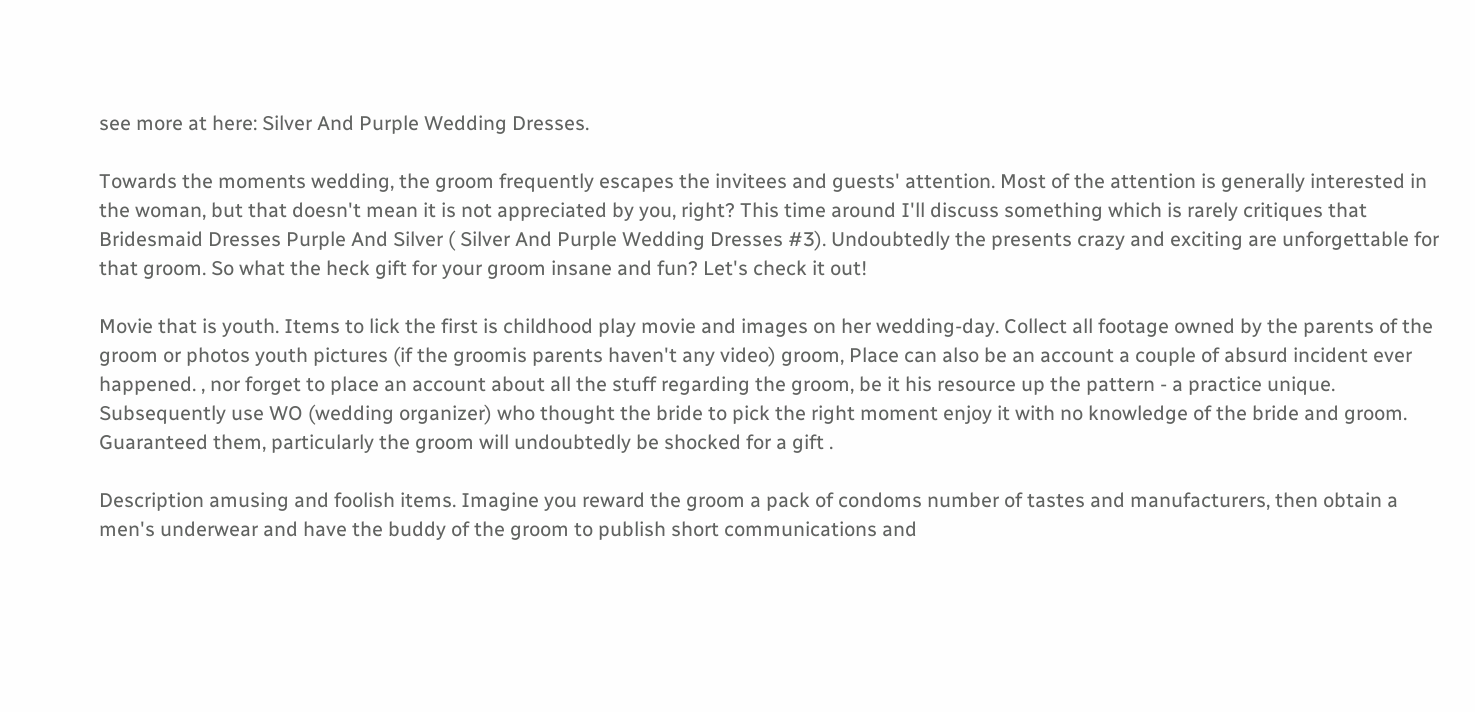see more at here: Silver And Purple Wedding Dresses.

Towards the moments wedding, the groom frequently escapes the invitees and guests' attention. Most of the attention is generally interested in the woman, but that doesn't mean it is not appreciated by you, right? This time around I'll discuss something which is rarely critiques that Bridesmaid Dresses Purple And Silver ( Silver And Purple Wedding Dresses #3). Undoubtedly the presents crazy and exciting are unforgettable for that groom. So what the heck gift for your groom insane and fun? Let's check it out!

Movie that is youth. Items to lick the first is childhood play movie and images on her wedding-day. Collect all footage owned by the parents of the groom or photos youth pictures (if the groomis parents haven't any video) groom, Place can also be an account a couple of absurd incident ever happened. , nor forget to place an account about all the stuff regarding the groom, be it his resource up the pattern - a practice unique. Subsequently use WO (wedding organizer) who thought the bride to pick the right moment enjoy it with no knowledge of the bride and groom. Guaranteed them, particularly the groom will undoubtedly be shocked for a gift .

Description amusing and foolish items. Imagine you reward the groom a pack of condoms number of tastes and manufacturers, then obtain a men's underwear and have the buddy of the groom to publish short communications and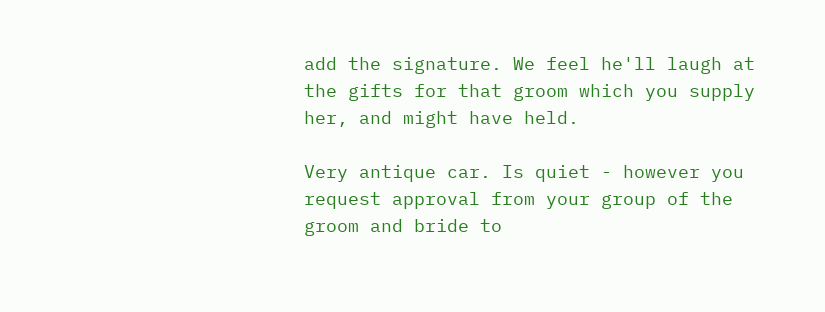add the signature. We feel he'll laugh at the gifts for that groom which you supply her, and might have held.

Very antique car. Is quiet - however you request approval from your group of the groom and bride to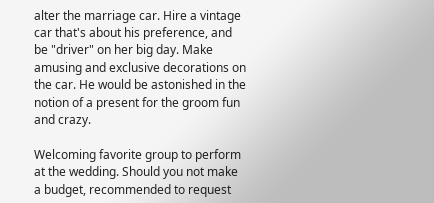alter the marriage car. Hire a vintage car that's about his preference, and be "driver" on her big day. Make amusing and exclusive decorations on the car. He would be astonished in the notion of a present for the groom fun and crazy.

Welcoming favorite group to perform at the wedding. Should you not make a budget, recommended to request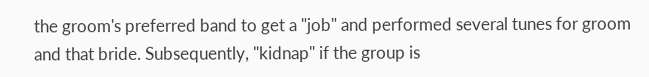the groom's preferred band to get a "job" and performed several tunes for groom and that bride. Subsequently, "kidnap" if the group is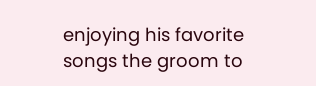enjoying his favorite songs the groom to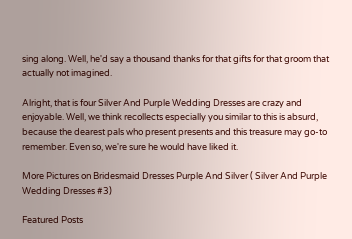sing along. Well, he'd say a thousand thanks for that gifts for that groom that actually not imagined.

Alright, that is four Silver And Purple Wedding Dresses are crazy and enjoyable. Well, we think recollects especially you similar to this is absurd, because the dearest pals who present presents and this treasure may go-to remember. Even so, we're sure he would have liked it.

More Pictures on Bridesmaid Dresses Purple And Silver ( Silver And Purple Wedding Dresses #3)

Featured Posts